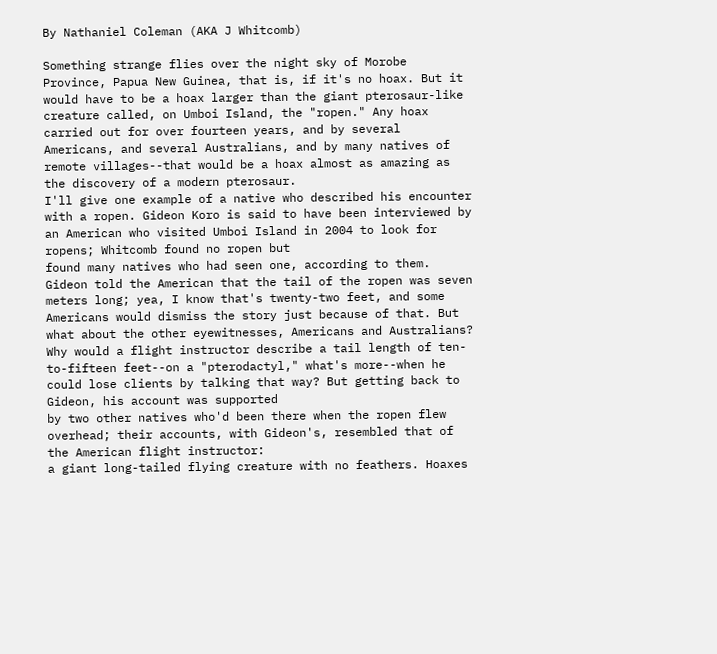By Nathaniel Coleman (AKA J Whitcomb)

Something strange flies over the night sky of Morobe Province, Papua New Guinea, that is, if it's no hoax. But it would have to be a hoax larger than the giant pterosaur-like creature called, on Umboi Island, the "ropen." Any hoax carried out for over fourteen years, and by several Americans, and several Australians, and by many natives of remote villages--that would be a hoax almost as amazing as the discovery of a modern pterosaur.
I'll give one example of a native who described his encounter with a ropen. Gideon Koro is said to have been interviewed by an American who visited Umboi Island in 2004 to look for ropens; Whitcomb found no ropen but
found many natives who had seen one, according to them. Gideon told the American that the tail of the ropen was seven meters long; yea, I know that's twenty-two feet, and some Americans would dismiss the story just because of that. But what about the other eyewitnesses, Americans and Australians? Why would a flight instructor describe a tail length of ten-to-fifteen feet--on a "pterodactyl," what's more--when he could lose clients by talking that way? But getting back to Gideon, his account was supported
by two other natives who'd been there when the ropen flew overhead; their accounts, with Gideon's, resembled that of the American flight instructor:
a giant long-tailed flying creature with no feathers. Hoaxes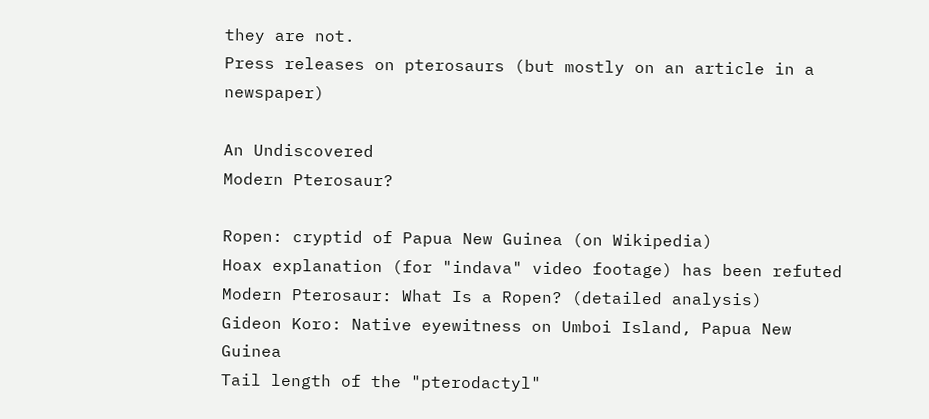they are not.
Press releases on pterosaurs (but mostly on an article in a newspaper)

An Undiscovered
Modern Pterosaur?

Ropen: cryptid of Papua New Guinea (on Wikipedia)
Hoax explanation (for "indava" video footage) has been refuted
Modern Pterosaur: What Is a Ropen? (detailed analysis)
Gideon Koro: Native eyewitness on Umboi Island, Papua New Guinea
Tail length of the "pterodactyl"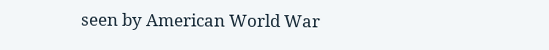seen by American World War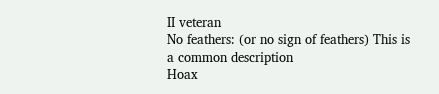II veteran
No feathers: (or no sign of feathers) This is a common description
Hoax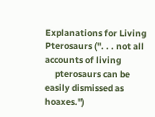Explanations for Living Pterosaurs (". . . not all accounts of living
     pterosaurs can be easily dismissed as hoaxes.")